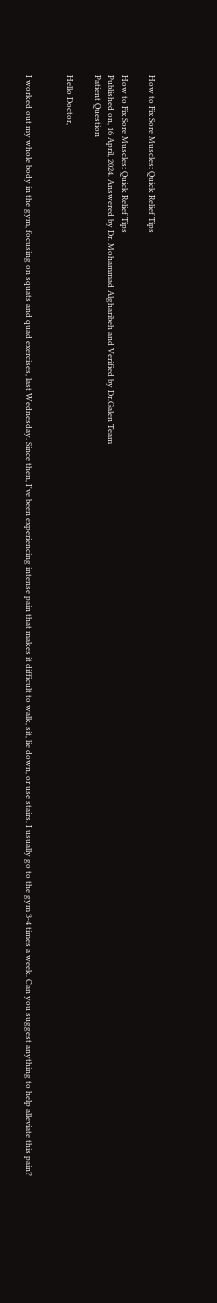How to Fix Sore Muscles: Quick Relief Tips

How to Fix Sore Muscles: Quick Relief Tips
Published on, 16 April, 2024. Answered by Dr. Mohammad Algharibeh and Verified by Dr.Galen Team
Patient Question

Hello Doctor,


I worked out my whole body in the gym, focusing on squats and quad exercises, last Wednesday. Since then, I've been experiencing intense pain that makes it difficult to walk, sit, lie down, or use stairs. I usually go to the gym 3-4 times a week. Can you suggest anything to help alleviate this pain?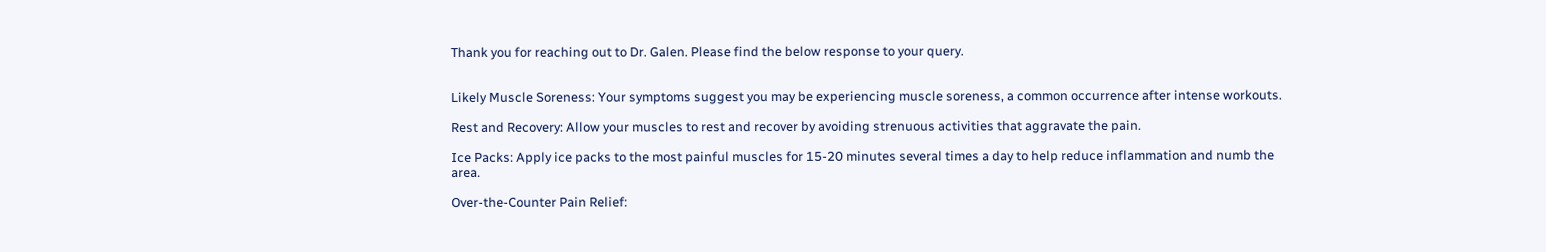Thank you for reaching out to Dr. Galen. Please find the below response to your query.


Likely Muscle Soreness: Your symptoms suggest you may be experiencing muscle soreness, a common occurrence after intense workouts.

Rest and Recovery: Allow your muscles to rest and recover by avoiding strenuous activities that aggravate the pain.

Ice Packs: Apply ice packs to the most painful muscles for 15-20 minutes several times a day to help reduce inflammation and numb the area.

Over-the-Counter Pain Relief: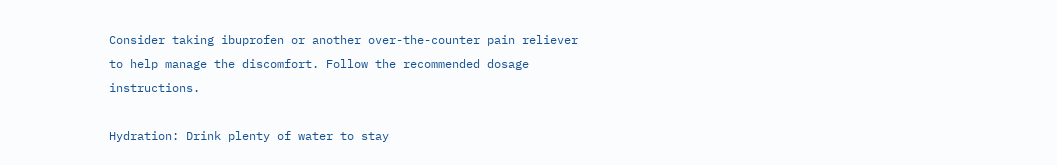Consider taking ibuprofen or another over-the-counter pain reliever to help manage the discomfort. Follow the recommended dosage instructions.

Hydration: Drink plenty of water to stay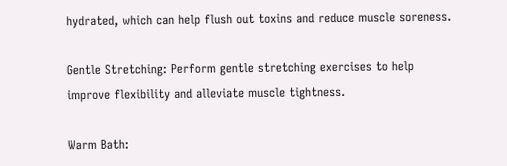hydrated, which can help flush out toxins and reduce muscle soreness.

Gentle Stretching: Perform gentle stretching exercises to help improve flexibility and alleviate muscle tightness.

Warm Bath: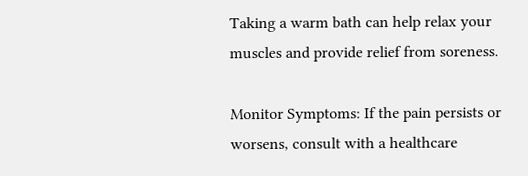Taking a warm bath can help relax your muscles and provide relief from soreness.

Monitor Symptoms: If the pain persists or worsens, consult with a healthcare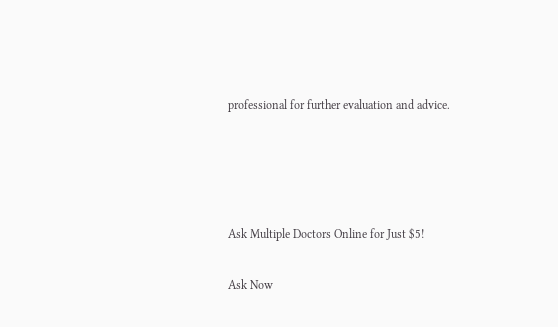professional for further evaluation and advice.




Ask Multiple Doctors Online for Just $5!

Ask Now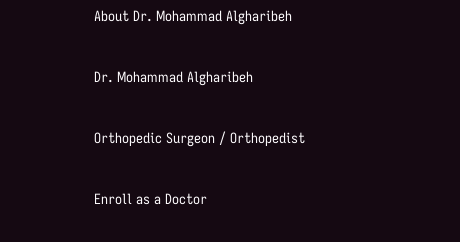About Dr. Mohammad Algharibeh

Dr. Mohammad Algharibeh

Orthopedic Surgeon / Orthopedist

Enroll as a Doctor